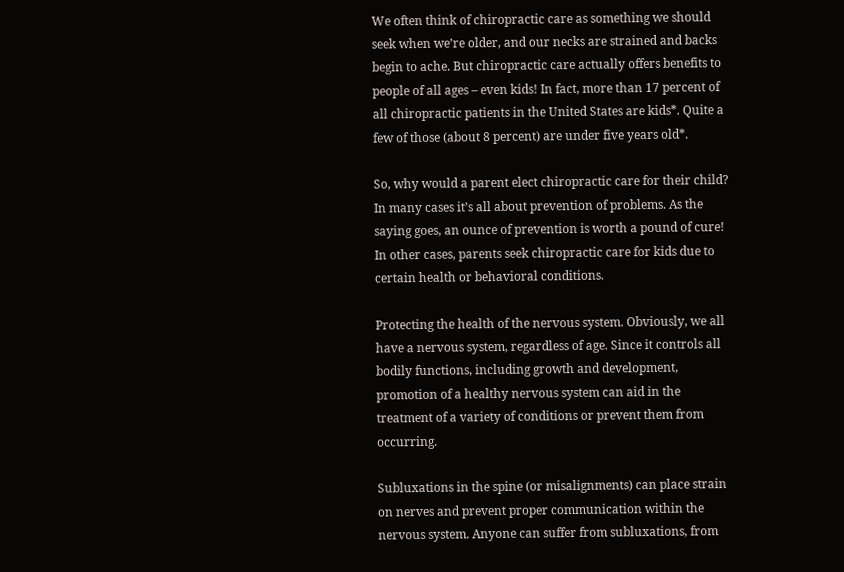We often think of chiropractic care as something we should seek when we’re older, and our necks are strained and backs begin to ache. But chiropractic care actually offers benefits to people of all ages – even kids! In fact, more than 17 percent of all chiropractic patients in the United States are kids*. Quite a few of those (about 8 percent) are under five years old*.

So, why would a parent elect chiropractic care for their child? In many cases it’s all about prevention of problems. As the saying goes, an ounce of prevention is worth a pound of cure! In other cases, parents seek chiropractic care for kids due to certain health or behavioral conditions.

Protecting the health of the nervous system. Obviously, we all have a nervous system, regardless of age. Since it controls all bodily functions, including growth and development, promotion of a healthy nervous system can aid in the treatment of a variety of conditions or prevent them from occurring.

Subluxations in the spine (or misalignments) can place strain on nerves and prevent proper communication within the nervous system. Anyone can suffer from subluxations, from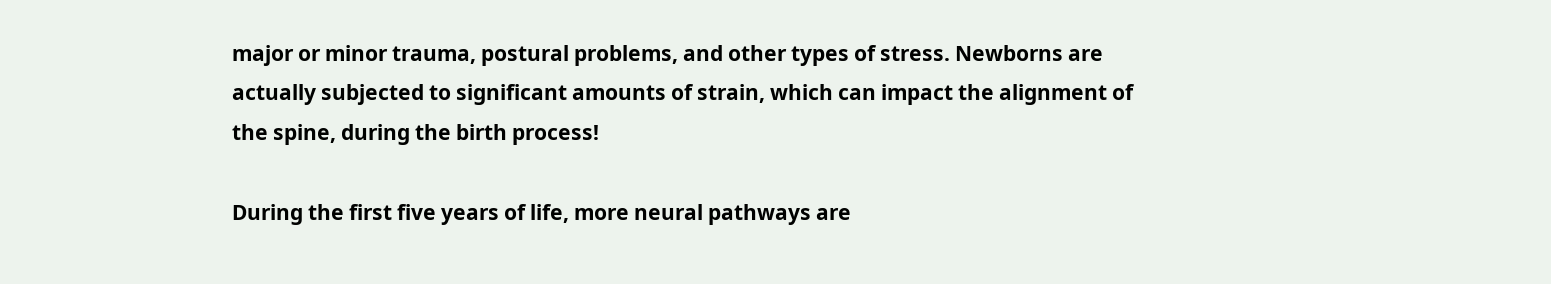major or minor trauma, postural problems, and other types of stress. Newborns are actually subjected to significant amounts of strain, which can impact the alignment of the spine, during the birth process!

During the first five years of life, more neural pathways are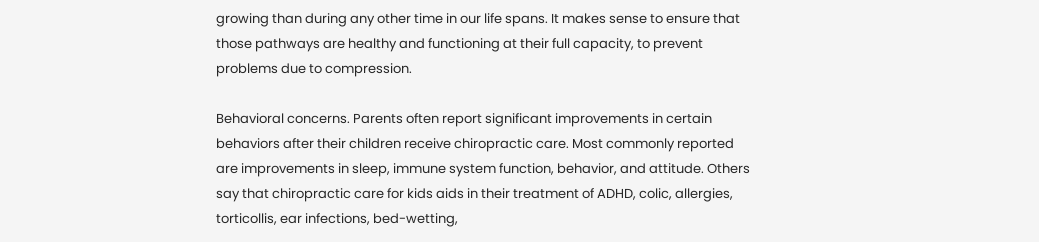growing than during any other time in our life spans. It makes sense to ensure that those pathways are healthy and functioning at their full capacity, to prevent problems due to compression.

Behavioral concerns. Parents often report significant improvements in certain behaviors after their children receive chiropractic care. Most commonly reported are improvements in sleep, immune system function, behavior, and attitude. Others say that chiropractic care for kids aids in their treatment of ADHD, colic, allergies, torticollis, ear infections, bed-wetting,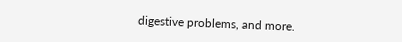digestive problems, and more.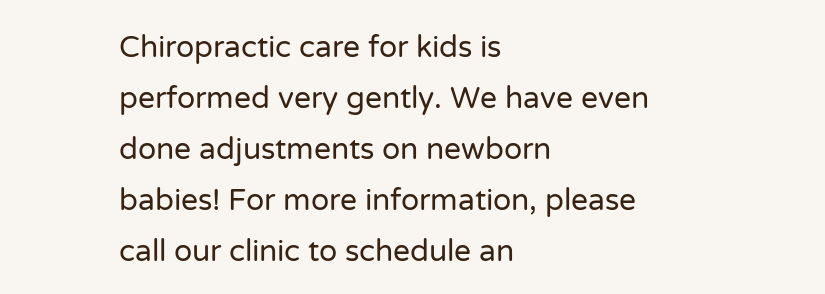Chiropractic care for kids is performed very gently. We have even done adjustments on newborn babies! For more information, please call our clinic to schedule an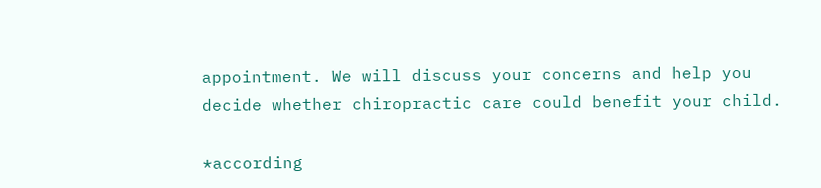appointment. We will discuss your concerns and help you decide whether chiropractic care could benefit your child.

*according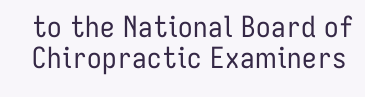to the National Board of Chiropractic Examiners